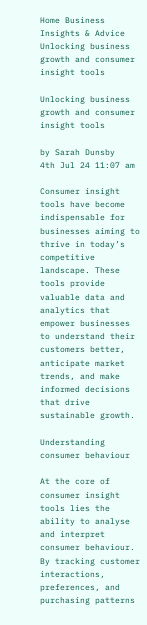Home Business Insights & Advice Unlocking business growth and consumer insight tools

Unlocking business growth and consumer insight tools

by Sarah Dunsby
4th Jul 24 11:07 am

Consumer insight tools have become indispensable for businesses aiming to thrive in today’s competitive landscape. These tools provide valuable data and analytics that empower businesses to understand their customers better, anticipate market trends, and make informed decisions that drive sustainable growth.

Understanding consumer behaviour

At the core of consumer insight tools lies the ability to analyse and interpret consumer behaviour. By tracking customer interactions, preferences, and purchasing patterns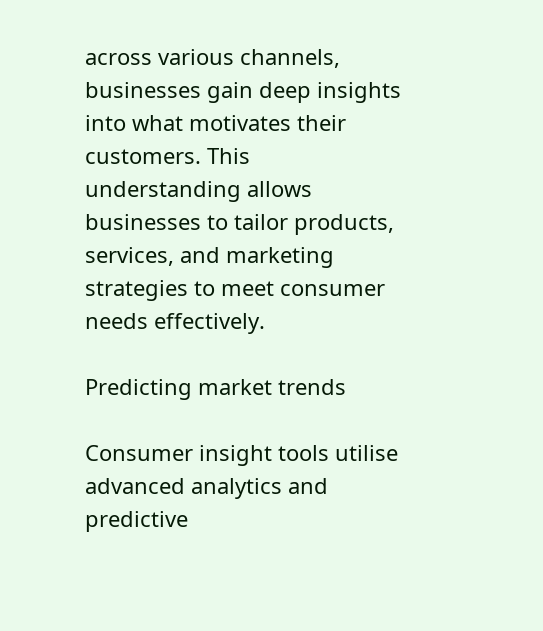across various channels, businesses gain deep insights into what motivates their customers. This understanding allows businesses to tailor products, services, and marketing strategies to meet consumer needs effectively.

Predicting market trends

Consumer insight tools utilise advanced analytics and predictive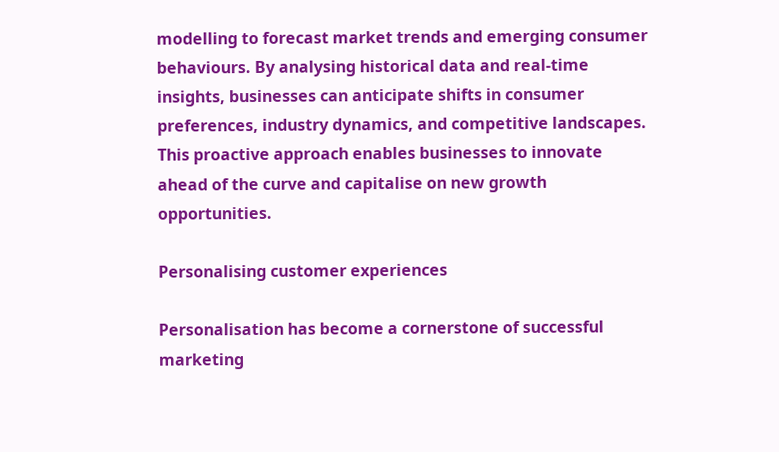modelling to forecast market trends and emerging consumer behaviours. By analysing historical data and real-time insights, businesses can anticipate shifts in consumer preferences, industry dynamics, and competitive landscapes. This proactive approach enables businesses to innovate ahead of the curve and capitalise on new growth opportunities.

Personalising customer experiences

Personalisation has become a cornerstone of successful marketing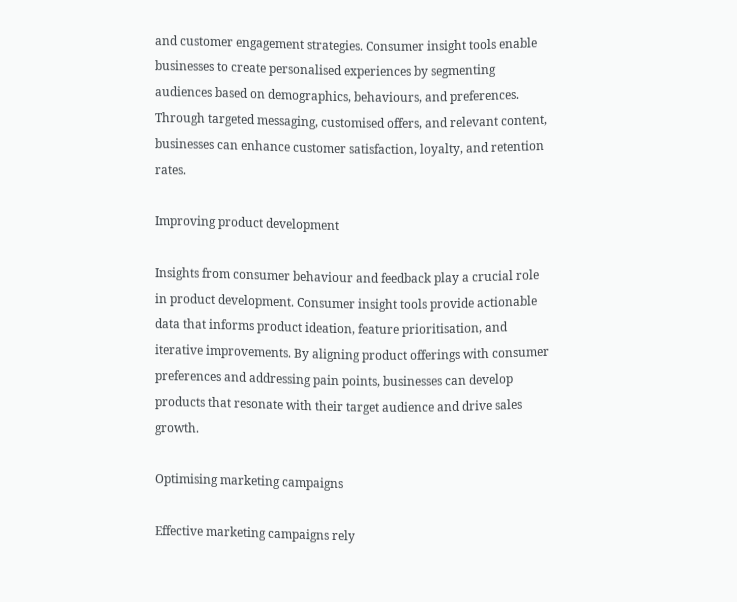and customer engagement strategies. Consumer insight tools enable businesses to create personalised experiences by segmenting audiences based on demographics, behaviours, and preferences. Through targeted messaging, customised offers, and relevant content, businesses can enhance customer satisfaction, loyalty, and retention rates.

Improving product development

Insights from consumer behaviour and feedback play a crucial role in product development. Consumer insight tools provide actionable data that informs product ideation, feature prioritisation, and iterative improvements. By aligning product offerings with consumer preferences and addressing pain points, businesses can develop products that resonate with their target audience and drive sales growth.

Optimising marketing campaigns

Effective marketing campaigns rely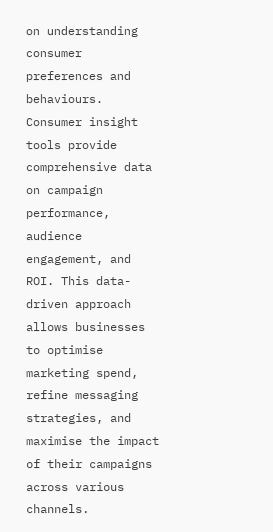on understanding consumer preferences and behaviours. Consumer insight tools provide comprehensive data on campaign performance, audience engagement, and ROI. This data-driven approach allows businesses to optimise marketing spend, refine messaging strategies, and maximise the impact of their campaigns across various channels.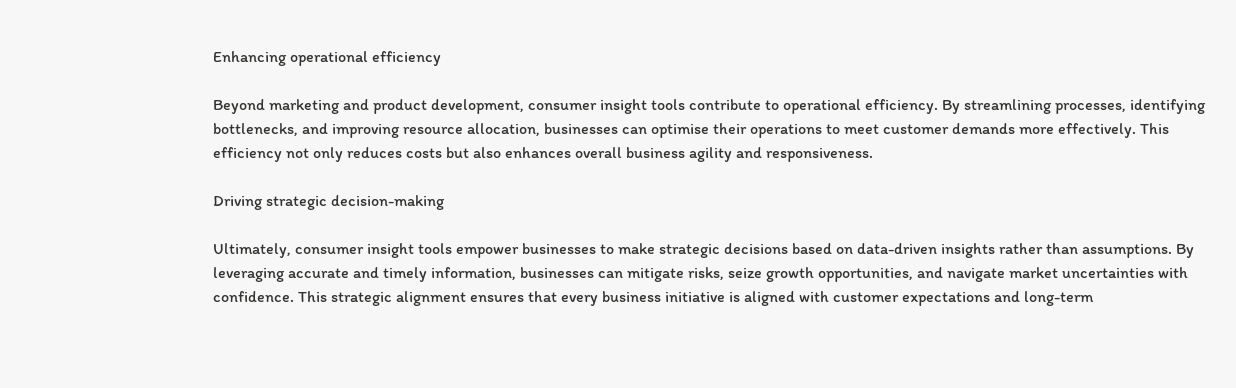Enhancing operational efficiency

Beyond marketing and product development, consumer insight tools contribute to operational efficiency. By streamlining processes, identifying bottlenecks, and improving resource allocation, businesses can optimise their operations to meet customer demands more effectively. This efficiency not only reduces costs but also enhances overall business agility and responsiveness.

Driving strategic decision-making

Ultimately, consumer insight tools empower businesses to make strategic decisions based on data-driven insights rather than assumptions. By leveraging accurate and timely information, businesses can mitigate risks, seize growth opportunities, and navigate market uncertainties with confidence. This strategic alignment ensures that every business initiative is aligned with customer expectations and long-term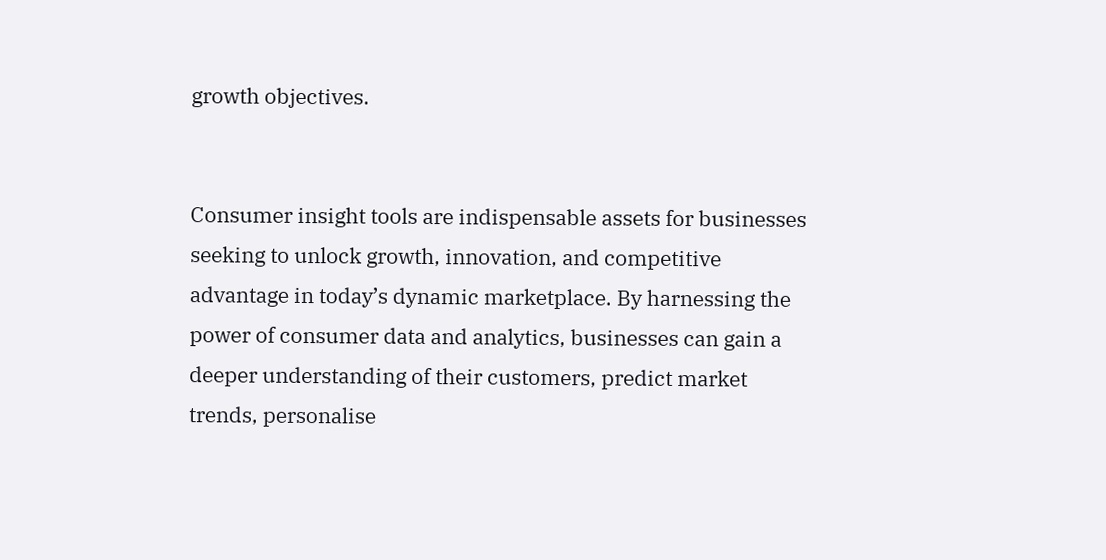growth objectives.


Consumer insight tools are indispensable assets for businesses seeking to unlock growth, innovation, and competitive advantage in today’s dynamic marketplace. By harnessing the power of consumer data and analytics, businesses can gain a deeper understanding of their customers, predict market trends, personalise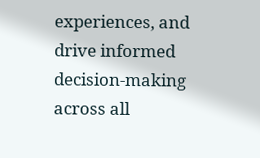experiences, and drive informed decision-making across all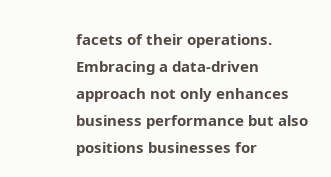facets of their operations. Embracing a data-driven approach not only enhances business performance but also positions businesses for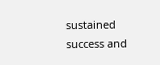sustained success and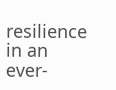resilience in an ever-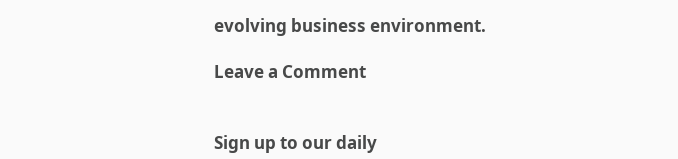evolving business environment.

Leave a Comment


Sign up to our daily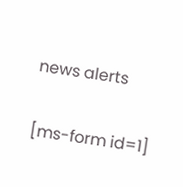news alerts

[ms-form id=1]